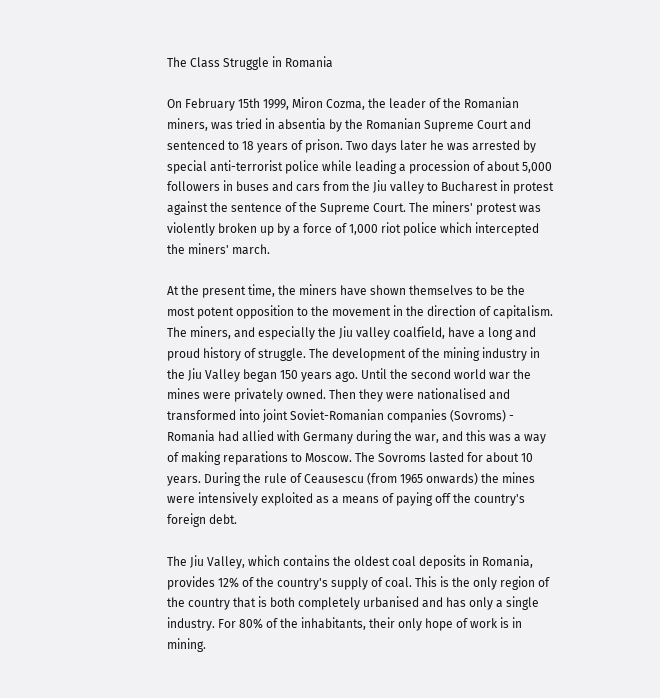The Class Struggle in Romania

On February 15th 1999, Miron Cozma, the leader of the Romanian miners, was tried in absentia by the Romanian Supreme Court and sentenced to 18 years of prison. Two days later he was arrested by special anti-terrorist police while leading a procession of about 5,000 followers in buses and cars from the Jiu valley to Bucharest in protest against the sentence of the Supreme Court. The miners' protest was violently broken up by a force of 1,000 riot police which intercepted the miners' march.

At the present time, the miners have shown themselves to be the most potent opposition to the movement in the direction of capitalism. The miners, and especially the Jiu valley coalfield, have a long and proud history of struggle. The development of the mining industry in the Jiu Valley began 150 years ago. Until the second world war the mines were privately owned. Then they were nationalised and transformed into joint Soviet-Romanian companies (Sovroms) - Romania had allied with Germany during the war, and this was a way of making reparations to Moscow. The Sovroms lasted for about 10 years. During the rule of Ceausescu (from 1965 onwards) the mines were intensively exploited as a means of paying off the country's foreign debt.

The Jiu Valley, which contains the oldest coal deposits in Romania, provides 12% of the country's supply of coal. This is the only region of the country that is both completely urbanised and has only a single industry. For 80% of the inhabitants, their only hope of work is in mining.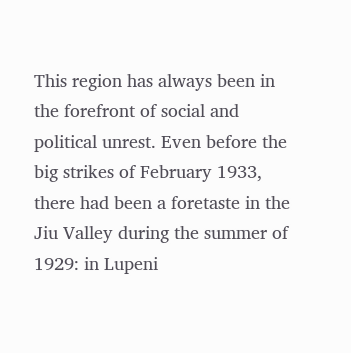This region has always been in the forefront of social and political unrest. Even before the big strikes of February 1933, there had been a foretaste in the Jiu Valley during the summer of 1929: in Lupeni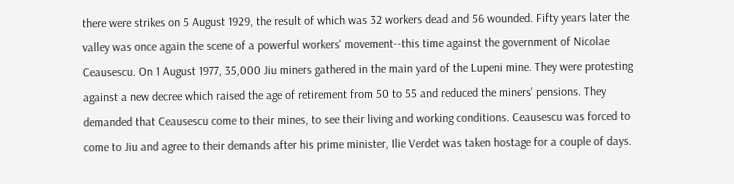there were strikes on 5 August 1929, the result of which was 32 workers dead and 56 wounded. Fifty years later the valley was once again the scene of a powerful workers' movement--this time against the government of Nicolae Ceausescu. On 1 August 1977, 35,000 Jiu miners gathered in the main yard of the Lupeni mine. They were protesting against a new decree which raised the age of retirement from 50 to 55 and reduced the miners' pensions. They demanded that Ceausescu come to their mines, to see their living and working conditions. Ceausescu was forced to come to Jiu and agree to their demands after his prime minister, Ilie Verdet was taken hostage for a couple of days.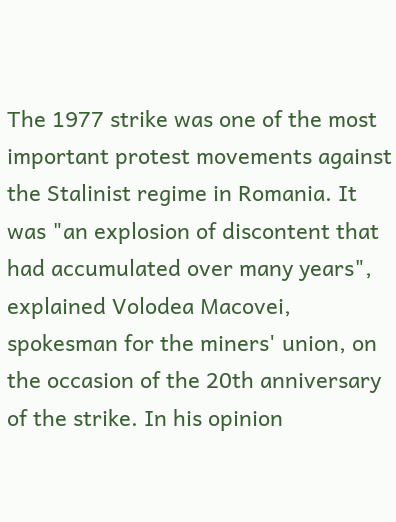The 1977 strike was one of the most important protest movements against the Stalinist regime in Romania. It was "an explosion of discontent that had accumulated over many years", explained Volodea Macovei, spokesman for the miners' union, on the occasion of the 20th anniversary of the strike. In his opinion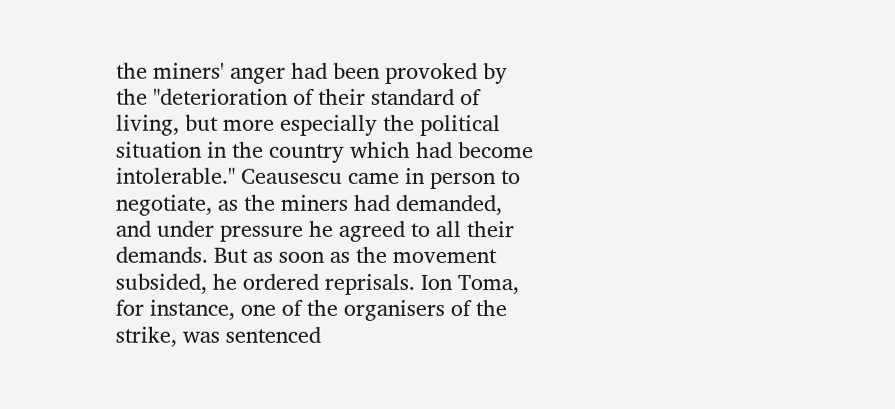the miners' anger had been provoked by the "deterioration of their standard of living, but more especially the political situation in the country which had become intolerable." Ceausescu came in person to negotiate, as the miners had demanded, and under pressure he agreed to all their demands. But as soon as the movement subsided, he ordered reprisals. Ion Toma, for instance, one of the organisers of the strike, was sentenced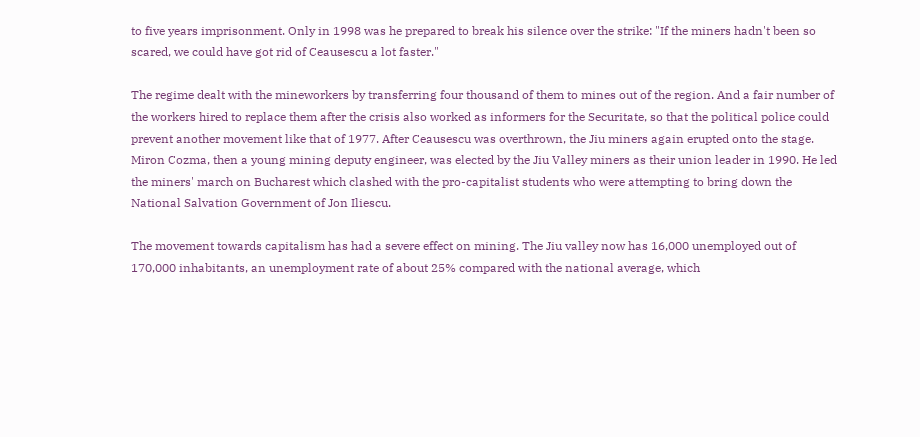to five years imprisonment. Only in 1998 was he prepared to break his silence over the strike: "If the miners hadn't been so scared, we could have got rid of Ceausescu a lot faster."

The regime dealt with the mineworkers by transferring four thousand of them to mines out of the region. And a fair number of the workers hired to replace them after the crisis also worked as informers for the Securitate, so that the political police could prevent another movement like that of 1977. After Ceausescu was overthrown, the Jiu miners again erupted onto the stage. Miron Cozma, then a young mining deputy engineer, was elected by the Jiu Valley miners as their union leader in 1990. He led the miners' march on Bucharest which clashed with the pro-capitalist students who were attempting to bring down the National Salvation Government of Jon Iliescu.

The movement towards capitalism has had a severe effect on mining. The Jiu valley now has 16,000 unemployed out of 170,000 inhabitants, an unemployment rate of about 25% compared with the national average, which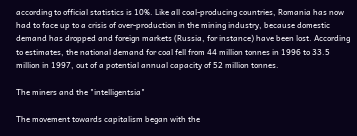according to official statistics is 10%. Like all coal-producing countries, Romania has now had to face up to a crisis of over-production in the mining industry, because domestic demand has dropped and foreign markets (Russia, for instance) have been lost. According to estimates, the national demand for coal fell from 44 million tonnes in 1996 to 33.5 million in 1997, out of a potential annual capacity of 52 million tonnes.

The miners and the "intelligentsia"

The movement towards capitalism began with the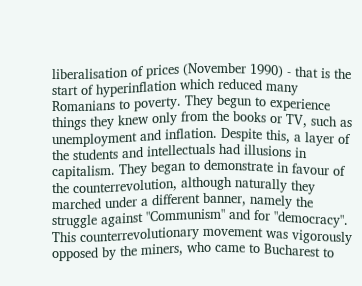liberalisation of prices (November 1990) - that is the start of hyperinflation which reduced many Romanians to poverty. They begun to experience things they knew only from the books or TV, such as unemployment and inflation. Despite this, a layer of the students and intellectuals had illusions in capitalism. They began to demonstrate in favour of the counterrevolution, although naturally they marched under a different banner, namely the struggle against "Communism" and for "democracy". This counterrevolutionary movement was vigorously opposed by the miners, who came to Bucharest to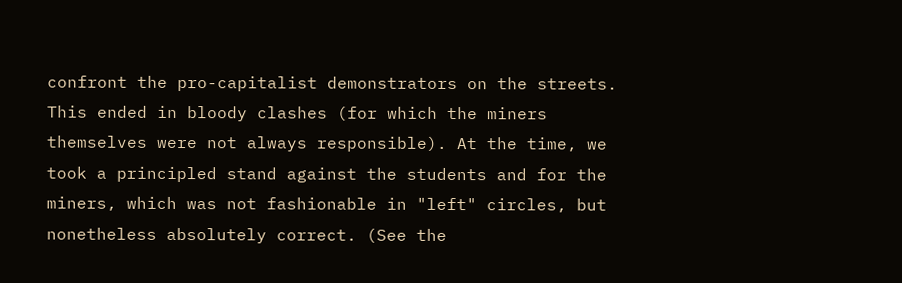confront the pro-capitalist demonstrators on the streets. This ended in bloody clashes (for which the miners themselves were not always responsible). At the time, we took a principled stand against the students and for the miners, which was not fashionable in "left" circles, but nonetheless absolutely correct. (See the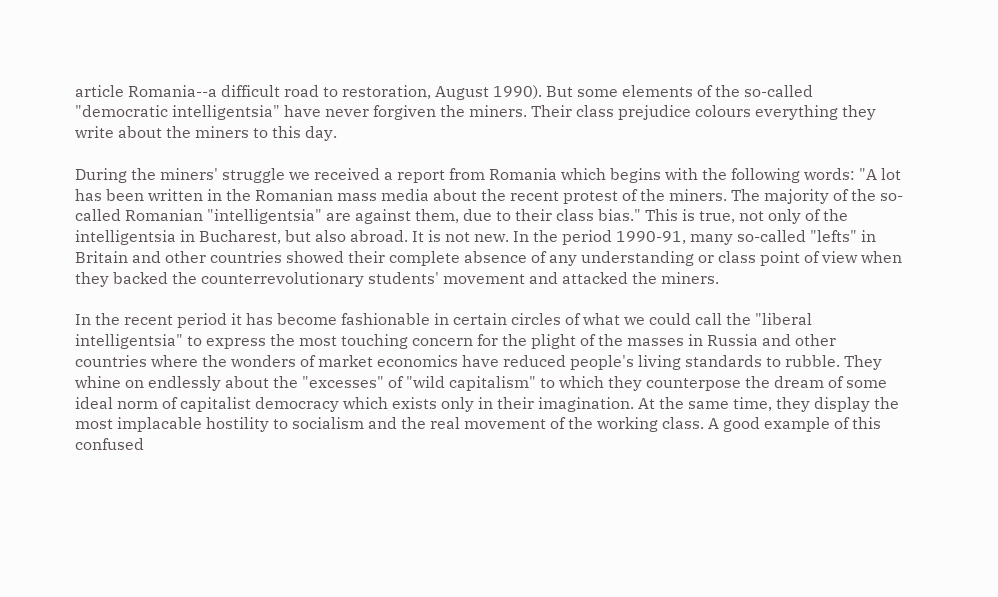article Romania--a difficult road to restoration, August 1990). But some elements of the so-called "democratic intelligentsia" have never forgiven the miners. Their class prejudice colours everything they write about the miners to this day.

During the miners' struggle we received a report from Romania which begins with the following words: "A lot has been written in the Romanian mass media about the recent protest of the miners. The majority of the so-called Romanian "intelligentsia" are against them, due to their class bias." This is true, not only of the intelligentsia in Bucharest, but also abroad. It is not new. In the period 1990-91, many so-called "lefts" in Britain and other countries showed their complete absence of any understanding or class point of view when they backed the counterrevolutionary students' movement and attacked the miners.

In the recent period it has become fashionable in certain circles of what we could call the "liberal intelligentsia" to express the most touching concern for the plight of the masses in Russia and other countries where the wonders of market economics have reduced people's living standards to rubble. They whine on endlessly about the "excesses" of "wild capitalism" to which they counterpose the dream of some ideal norm of capitalist democracy which exists only in their imagination. At the same time, they display the most implacable hostility to socialism and the real movement of the working class. A good example of this confused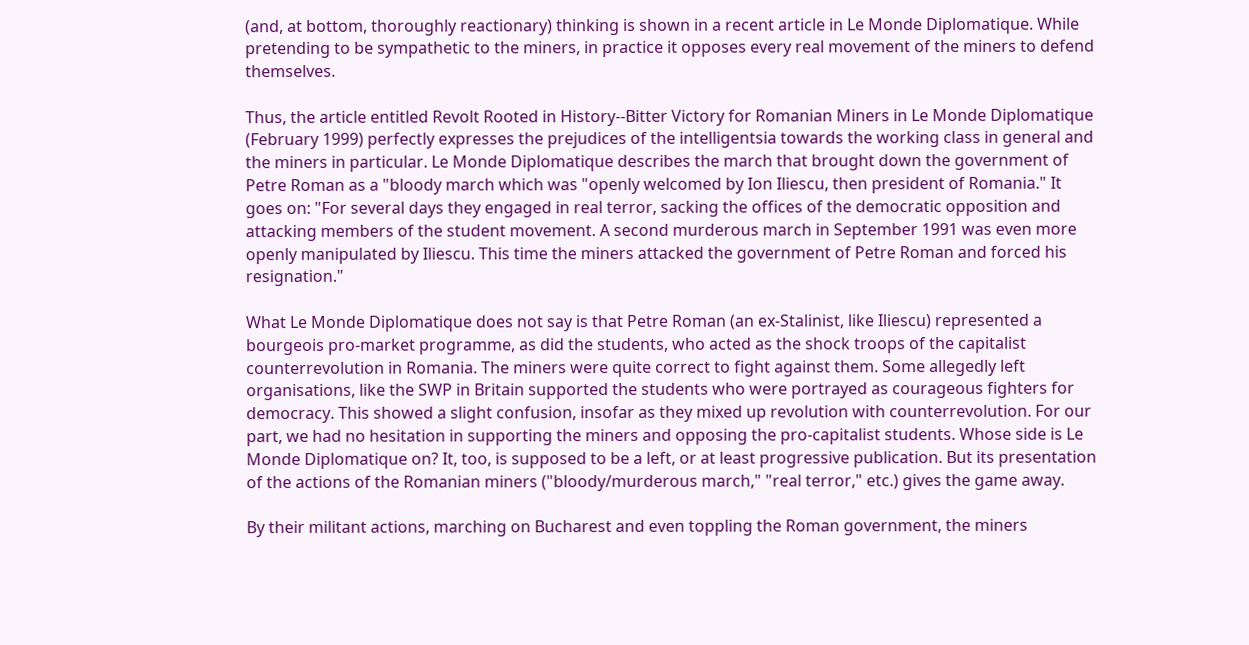(and, at bottom, thoroughly reactionary) thinking is shown in a recent article in Le Monde Diplomatique. While pretending to be sympathetic to the miners, in practice it opposes every real movement of the miners to defend themselves.

Thus, the article entitled Revolt Rooted in History--Bitter Victory for Romanian Miners in Le Monde Diplomatique (February 1999) perfectly expresses the prejudices of the intelligentsia towards the working class in general and the miners in particular. Le Monde Diplomatique describes the march that brought down the government of Petre Roman as a "bloody march which was "openly welcomed by Ion Iliescu, then president of Romania." It goes on: "For several days they engaged in real terror, sacking the offices of the democratic opposition and attacking members of the student movement. A second murderous march in September 1991 was even more openly manipulated by Iliescu. This time the miners attacked the government of Petre Roman and forced his resignation."

What Le Monde Diplomatique does not say is that Petre Roman (an ex-Stalinist, like Iliescu) represented a bourgeois pro-market programme, as did the students, who acted as the shock troops of the capitalist counterrevolution in Romania. The miners were quite correct to fight against them. Some allegedly left organisations, like the SWP in Britain supported the students who were portrayed as courageous fighters for democracy. This showed a slight confusion, insofar as they mixed up revolution with counterrevolution. For our part, we had no hesitation in supporting the miners and opposing the pro-capitalist students. Whose side is Le Monde Diplomatique on? It, too, is supposed to be a left, or at least progressive publication. But its presentation of the actions of the Romanian miners ("bloody/murderous march," "real terror," etc.) gives the game away.

By their militant actions, marching on Bucharest and even toppling the Roman government, the miners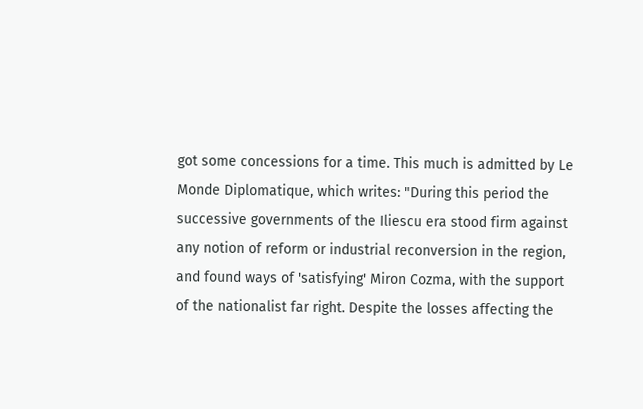got some concessions for a time. This much is admitted by Le Monde Diplomatique, which writes: "During this period the successive governments of the Iliescu era stood firm against any notion of reform or industrial reconversion in the region, and found ways of 'satisfying' Miron Cozma, with the support of the nationalist far right. Despite the losses affecting the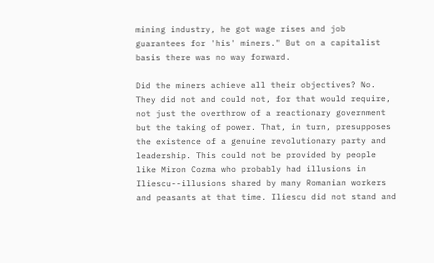mining industry, he got wage rises and job guarantees for 'his' miners." But on a capitalist basis there was no way forward.

Did the miners achieve all their objectives? No. They did not and could not, for that would require, not just the overthrow of a reactionary government but the taking of power. That, in turn, presupposes the existence of a genuine revolutionary party and leadership. This could not be provided by people like Miron Cozma who probably had illusions in Iliescu--illusions shared by many Romanian workers and peasants at that time. Iliescu did not stand and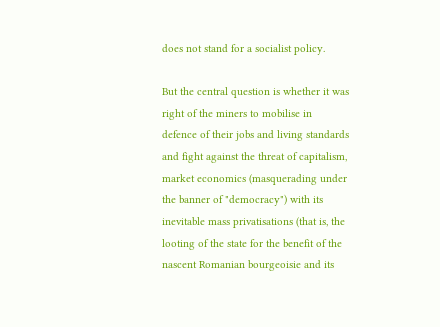does not stand for a socialist policy.

But the central question is whether it was right of the miners to mobilise in defence of their jobs and living standards and fight against the threat of capitalism, market economics (masquerading under the banner of "democracy") with its inevitable mass privatisations (that is, the looting of the state for the benefit of the nascent Romanian bourgeoisie and its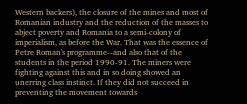Western backers), the closure of the mines and most of Romanian industry and the reduction of the masses to abject poverty and Romania to a semi-colony of imperialism, as before the War. That was the essence of Petre Roman's programme--and also that of the students in the period 1990-91. The miners were fighting against this and in so doing showed an unerring class instinct. If they did not succeed in preventing the movement towards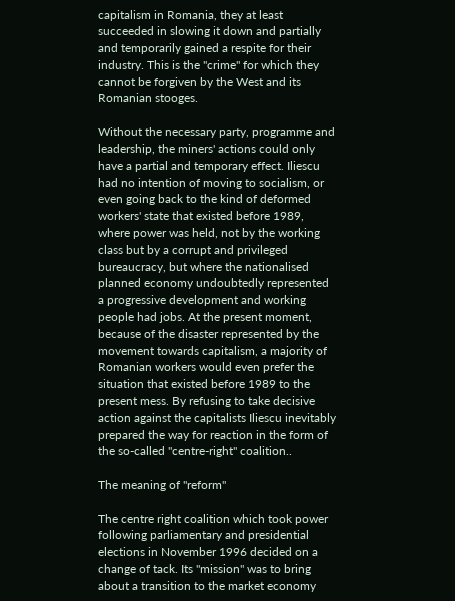capitalism in Romania, they at least succeeded in slowing it down and partially and temporarily gained a respite for their industry. This is the "crime" for which they cannot be forgiven by the West and its Romanian stooges.

Without the necessary party, programme and leadership, the miners' actions could only have a partial and temporary effect. Iliescu had no intention of moving to socialism, or even going back to the kind of deformed workers' state that existed before 1989, where power was held, not by the working class but by a corrupt and privileged bureaucracy, but where the nationalised planned economy undoubtedly represented a progressive development and working people had jobs. At the present moment, because of the disaster represented by the movement towards capitalism, a majority of Romanian workers would even prefer the situation that existed before 1989 to the present mess. By refusing to take decisive action against the capitalists Iliescu inevitably prepared the way for reaction in the form of the so-called "centre-right" coalition..

The meaning of "reform"

The centre right coalition which took power following parliamentary and presidential elections in November 1996 decided on a change of tack. Its "mission" was to bring about a transition to the market economy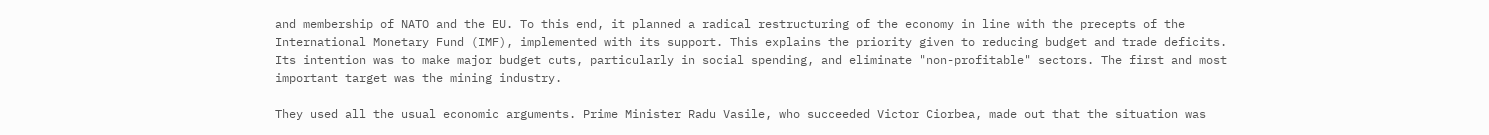and membership of NATO and the EU. To this end, it planned a radical restructuring of the economy in line with the precepts of the International Monetary Fund (IMF), implemented with its support. This explains the priority given to reducing budget and trade deficits. Its intention was to make major budget cuts, particularly in social spending, and eliminate "non-profitable" sectors. The first and most important target was the mining industry.

They used all the usual economic arguments. Prime Minister Radu Vasile, who succeeded Victor Ciorbea, made out that the situation was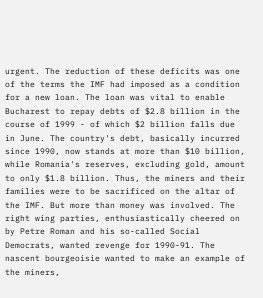urgent. The reduction of these deficits was one of the terms the IMF had imposed as a condition for a new loan. The loan was vital to enable Bucharest to repay debts of $2.8 billion in the course of 1999 - of which $2 billion falls due in June. The country's debt, basically incurred since 1990, now stands at more than $10 billion, while Romania's reserves, excluding gold, amount to only $1.8 billion. Thus, the miners and their families were to be sacrificed on the altar of the IMF. But more than money was involved. The right wing parties, enthusiastically cheered on by Petre Roman and his so-called Social Democrats, wanted revenge for 1990-91. The nascent bourgeoisie wanted to make an example of the miners,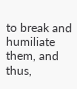to break and humiliate them, and thus,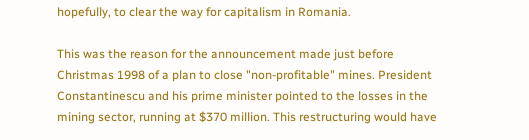hopefully, to clear the way for capitalism in Romania.

This was the reason for the announcement made just before Christmas 1998 of a plan to close "non-profitable" mines. President Constantinescu and his prime minister pointed to the losses in the mining sector, running at $370 million. This restructuring would have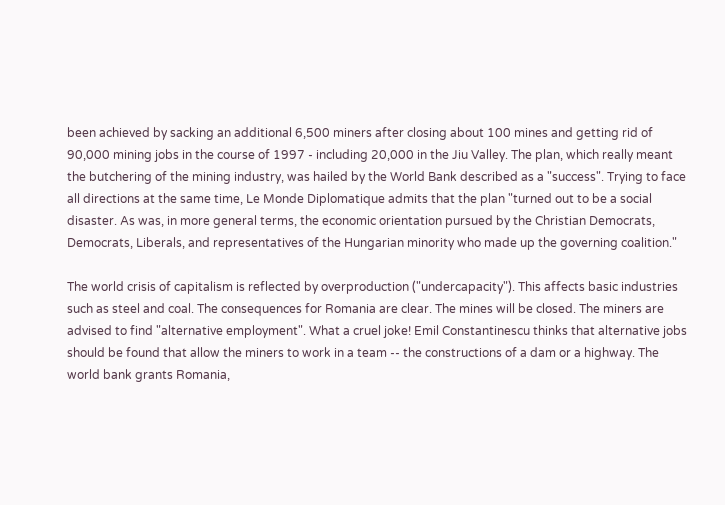been achieved by sacking an additional 6,500 miners after closing about 100 mines and getting rid of 90,000 mining jobs in the course of 1997 - including 20,000 in the Jiu Valley. The plan, which really meant the butchering of the mining industry, was hailed by the World Bank described as a "success". Trying to face all directions at the same time, Le Monde Diplomatique admits that the plan "turned out to be a social disaster. As was, in more general terms, the economic orientation pursued by the Christian Democrats, Democrats, Liberals, and representatives of the Hungarian minority who made up the governing coalition."

The world crisis of capitalism is reflected by overproduction ("undercapacity"). This affects basic industries such as steel and coal. The consequences for Romania are clear. The mines will be closed. The miners are advised to find "alternative employment". What a cruel joke! Emil Constantinescu thinks that alternative jobs should be found that allow the miners to work in a team -- the constructions of a dam or a highway. The world bank grants Romania,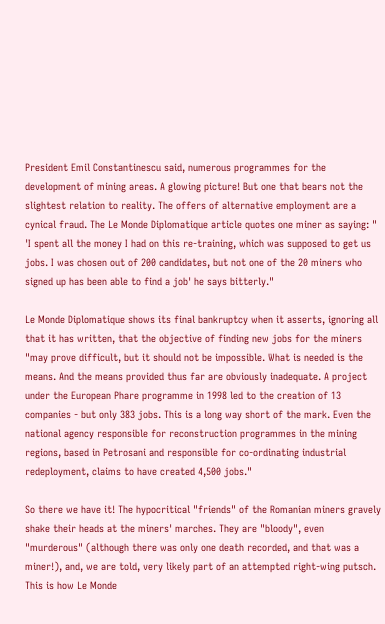President Emil Constantinescu said, numerous programmes for the development of mining areas. A glowing picture! But one that bears not the slightest relation to reality. The offers of alternative employment are a cynical fraud. The Le Monde Diplomatique article quotes one miner as saying: " 'I spent all the money I had on this re-training, which was supposed to get us jobs. I was chosen out of 200 candidates, but not one of the 20 miners who signed up has been able to find a job' he says bitterly."

Le Monde Diplomatique shows its final bankruptcy when it asserts, ignoring all that it has written, that the objective of finding new jobs for the miners "may prove difficult, but it should not be impossible. What is needed is the means. And the means provided thus far are obviously inadequate. A project under the European Phare programme in 1998 led to the creation of 13 companies - but only 383 jobs. This is a long way short of the mark. Even the national agency responsible for reconstruction programmes in the mining regions, based in Petrosani and responsible for co-ordinating industrial redeployment, claims to have created 4,500 jobs."

So there we have it! The hypocritical "friends" of the Romanian miners gravely shake their heads at the miners' marches. They are "bloody", even "murderous" (although there was only one death recorded, and that was a miner!), and, we are told, very likely part of an attempted right-wing putsch. This is how Le Monde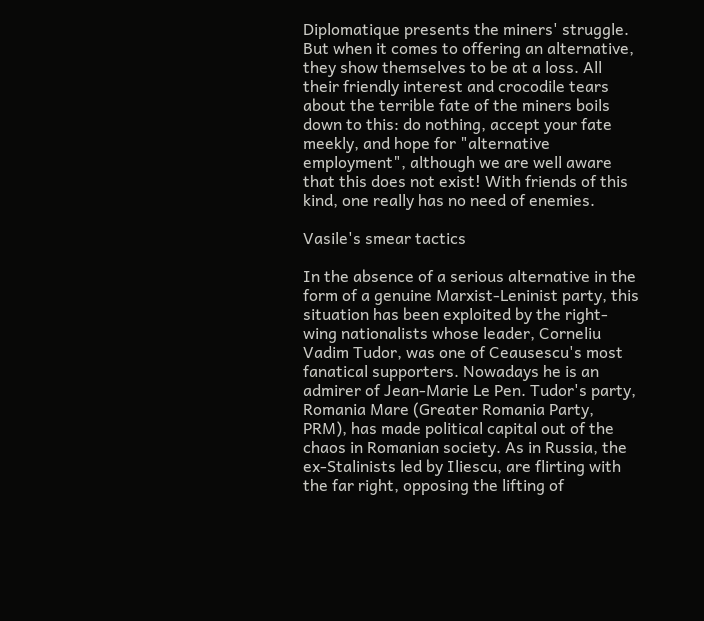Diplomatique presents the miners' struggle. But when it comes to offering an alternative, they show themselves to be at a loss. All their friendly interest and crocodile tears about the terrible fate of the miners boils down to this: do nothing, accept your fate meekly, and hope for "alternative employment", although we are well aware that this does not exist! With friends of this kind, one really has no need of enemies.

Vasile's smear tactics

In the absence of a serious alternative in the form of a genuine Marxist-Leninist party, this situation has been exploited by the right-wing nationalists whose leader, Corneliu Vadim Tudor, was one of Ceausescu's most fanatical supporters. Nowadays he is an admirer of Jean-Marie Le Pen. Tudor's party, Romania Mare (Greater Romania Party, PRM), has made political capital out of the chaos in Romanian society. As in Russia, the ex-Stalinists led by Iliescu, are flirting with the far right, opposing the lifting of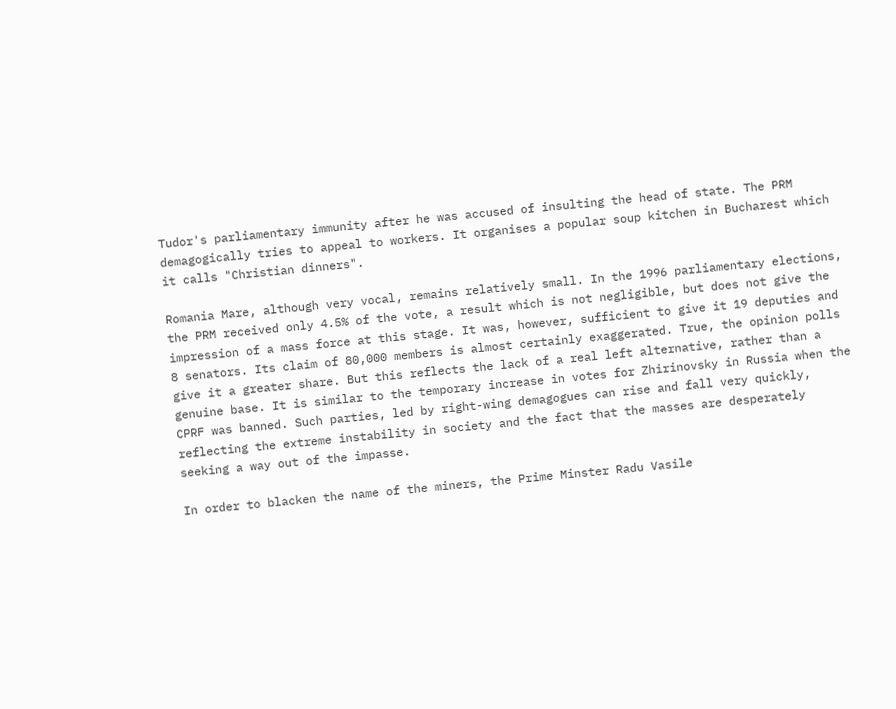Tudor's parliamentary immunity after he was accused of insulting the head of state. The PRM demagogically tries to appeal to workers. It organises a popular soup kitchen in Bucharest which it calls "Christian dinners".

Romania Mare, although very vocal, remains relatively small. In the 1996 parliamentary elections, the PRM received only 4.5% of the vote, a result which is not negligible, but does not give the impression of a mass force at this stage. It was, however, sufficient to give it 19 deputies and 8 senators. Its claim of 80,000 members is almost certainly exaggerated. True, the opinion polls give it a greater share. But this reflects the lack of a real left alternative, rather than a genuine base. It is similar to the temporary increase in votes for Zhirinovsky in Russia when the CPRF was banned. Such parties, led by right-wing demagogues can rise and fall very quickly, reflecting the extreme instability in society and the fact that the masses are desperately seeking a way out of the impasse.

In order to blacken the name of the miners, the Prime Minster Radu Vasile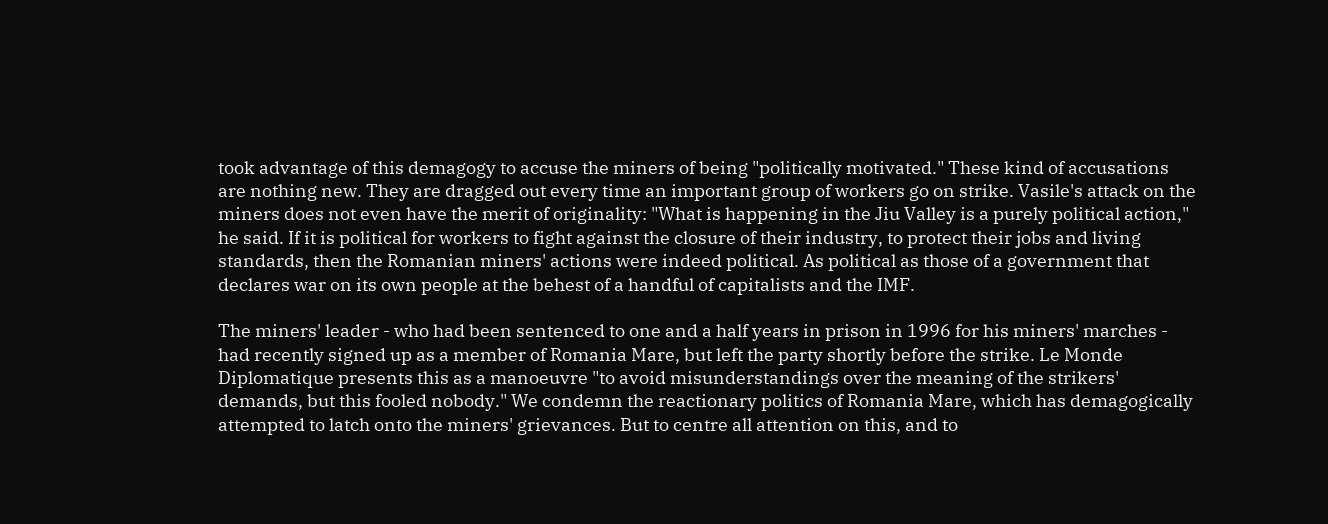took advantage of this demagogy to accuse the miners of being "politically motivated." These kind of accusations are nothing new. They are dragged out every time an important group of workers go on strike. Vasile's attack on the miners does not even have the merit of originality: "What is happening in the Jiu Valley is a purely political action," he said. If it is political for workers to fight against the closure of their industry, to protect their jobs and living standards, then the Romanian miners' actions were indeed political. As political as those of a government that declares war on its own people at the behest of a handful of capitalists and the IMF.

The miners' leader - who had been sentenced to one and a half years in prison in 1996 for his miners' marches - had recently signed up as a member of Romania Mare, but left the party shortly before the strike. Le Monde Diplomatique presents this as a manoeuvre "to avoid misunderstandings over the meaning of the strikers' demands, but this fooled nobody." We condemn the reactionary politics of Romania Mare, which has demagogically attempted to latch onto the miners' grievances. But to centre all attention on this, and to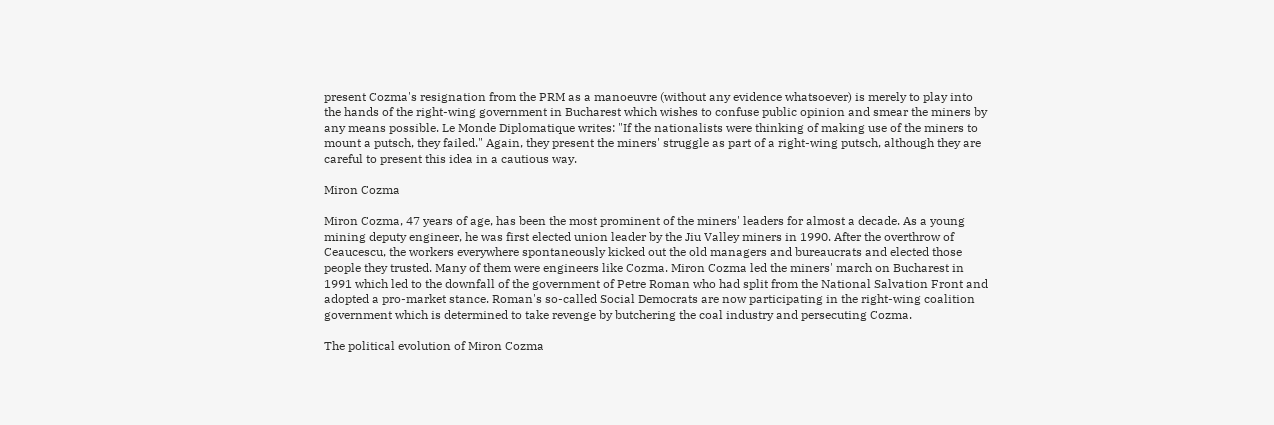present Cozma's resignation from the PRM as a manoeuvre (without any evidence whatsoever) is merely to play into the hands of the right-wing government in Bucharest which wishes to confuse public opinion and smear the miners by any means possible. Le Monde Diplomatique writes: "If the nationalists were thinking of making use of the miners to mount a putsch, they failed." Again, they present the miners' struggle as part of a right-wing putsch, although they are careful to present this idea in a cautious way.

Miron Cozma

Miron Cozma, 47 years of age, has been the most prominent of the miners' leaders for almost a decade. As a young mining deputy engineer, he was first elected union leader by the Jiu Valley miners in 1990. After the overthrow of Ceaucescu, the workers everywhere spontaneously kicked out the old managers and bureaucrats and elected those people they trusted. Many of them were engineers like Cozma. Miron Cozma led the miners' march on Bucharest in 1991 which led to the downfall of the government of Petre Roman who had split from the National Salvation Front and adopted a pro-market stance. Roman's so-called Social Democrats are now participating in the right-wing coalition government which is determined to take revenge by butchering the coal industry and persecuting Cozma.

The political evolution of Miron Cozma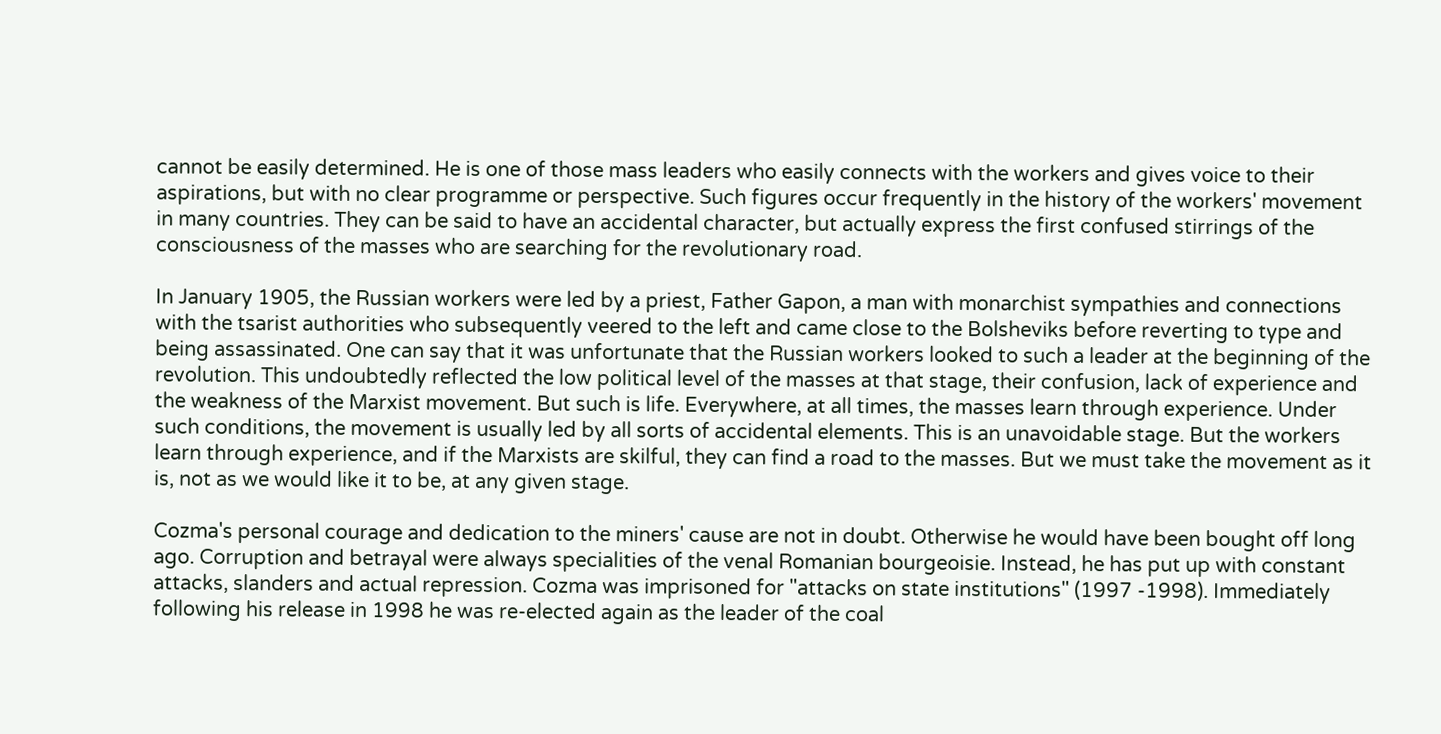cannot be easily determined. He is one of those mass leaders who easily connects with the workers and gives voice to their aspirations, but with no clear programme or perspective. Such figures occur frequently in the history of the workers' movement in many countries. They can be said to have an accidental character, but actually express the first confused stirrings of the consciousness of the masses who are searching for the revolutionary road.

In January 1905, the Russian workers were led by a priest, Father Gapon, a man with monarchist sympathies and connections with the tsarist authorities who subsequently veered to the left and came close to the Bolsheviks before reverting to type and being assassinated. One can say that it was unfortunate that the Russian workers looked to such a leader at the beginning of the revolution. This undoubtedly reflected the low political level of the masses at that stage, their confusion, lack of experience and the weakness of the Marxist movement. But such is life. Everywhere, at all times, the masses learn through experience. Under such conditions, the movement is usually led by all sorts of accidental elements. This is an unavoidable stage. But the workers learn through experience, and if the Marxists are skilful, they can find a road to the masses. But we must take the movement as it is, not as we would like it to be, at any given stage.

Cozma's personal courage and dedication to the miners' cause are not in doubt. Otherwise he would have been bought off long ago. Corruption and betrayal were always specialities of the venal Romanian bourgeoisie. Instead, he has put up with constant attacks, slanders and actual repression. Cozma was imprisoned for "attacks on state institutions" (1997 -1998). Immediately following his release in 1998 he was re-elected again as the leader of the coal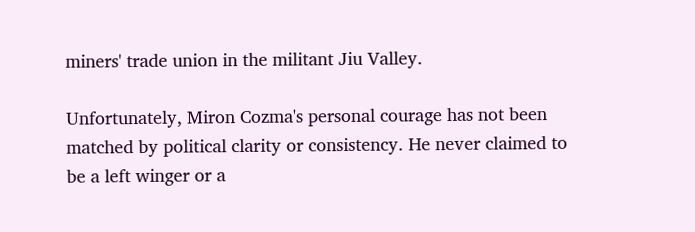miners' trade union in the militant Jiu Valley.

Unfortunately, Miron Cozma's personal courage has not been matched by political clarity or consistency. He never claimed to be a left winger or a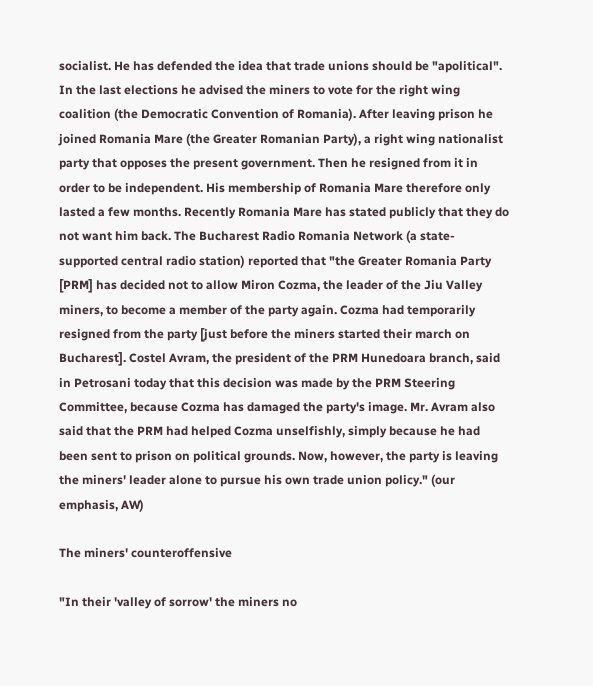socialist. He has defended the idea that trade unions should be "apolitical". In the last elections he advised the miners to vote for the right wing coalition (the Democratic Convention of Romania). After leaving prison he joined Romania Mare (the Greater Romanian Party), a right wing nationalist party that opposes the present government. Then he resigned from it in order to be independent. His membership of Romania Mare therefore only lasted a few months. Recently Romania Mare has stated publicly that they do not want him back. The Bucharest Radio Romania Network (a state-supported central radio station) reported that "the Greater Romania Party [PRM] has decided not to allow Miron Cozma, the leader of the Jiu Valley miners, to become a member of the party again. Cozma had temporarily resigned from the party [just before the miners started their march on Bucharest]. Costel Avram, the president of the PRM Hunedoara branch, said in Petrosani today that this decision was made by the PRM Steering Committee, because Cozma has damaged the party's image. Mr. Avram also said that the PRM had helped Cozma unselfishly, simply because he had been sent to prison on political grounds. Now, however, the party is leaving the miners' leader alone to pursue his own trade union policy." (our emphasis, AW)

The miners' counteroffensive

"In their 'valley of sorrow' the miners no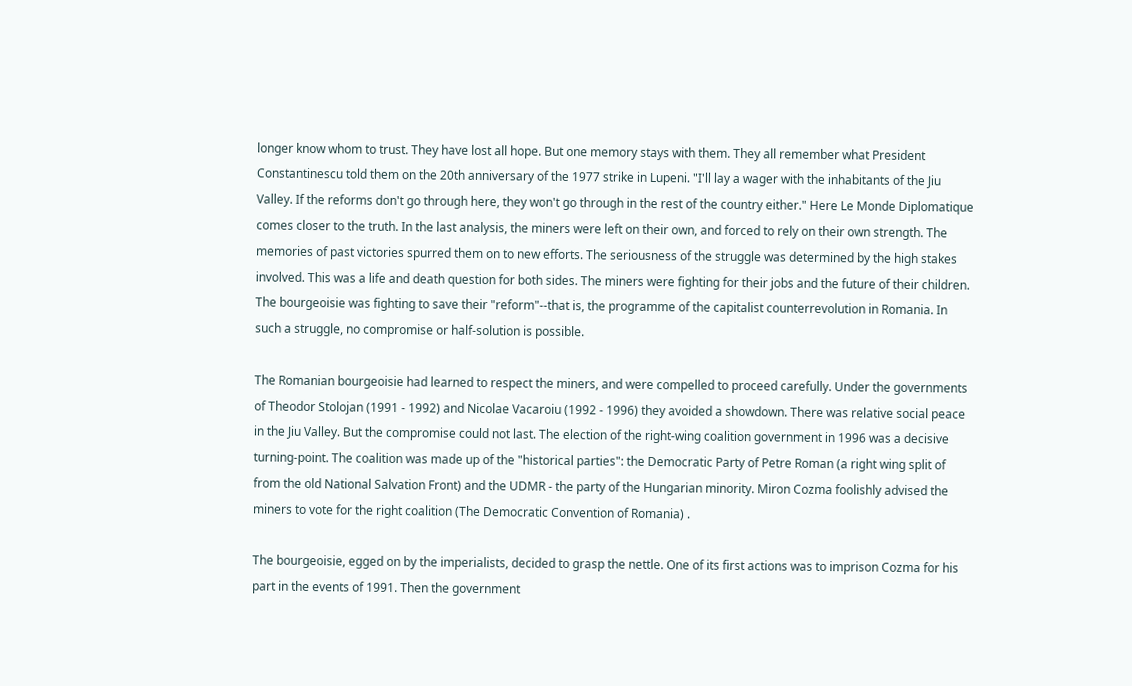longer know whom to trust. They have lost all hope. But one memory stays with them. They all remember what President Constantinescu told them on the 20th anniversary of the 1977 strike in Lupeni. "I'll lay a wager with the inhabitants of the Jiu Valley. If the reforms don't go through here, they won't go through in the rest of the country either." Here Le Monde Diplomatique comes closer to the truth. In the last analysis, the miners were left on their own, and forced to rely on their own strength. The memories of past victories spurred them on to new efforts. The seriousness of the struggle was determined by the high stakes involved. This was a life and death question for both sides. The miners were fighting for their jobs and the future of their children. The bourgeoisie was fighting to save their "reform"--that is, the programme of the capitalist counterrevolution in Romania. In such a struggle, no compromise or half-solution is possible.

The Romanian bourgeoisie had learned to respect the miners, and were compelled to proceed carefully. Under the governments of Theodor Stolojan (1991 - 1992) and Nicolae Vacaroiu (1992 - 1996) they avoided a showdown. There was relative social peace in the Jiu Valley. But the compromise could not last. The election of the right-wing coalition government in 1996 was a decisive turning-point. The coalition was made up of the "historical parties": the Democratic Party of Petre Roman (a right wing split of from the old National Salvation Front) and the UDMR - the party of the Hungarian minority. Miron Cozma foolishly advised the miners to vote for the right coalition (The Democratic Convention of Romania) .

The bourgeoisie, egged on by the imperialists, decided to grasp the nettle. One of its first actions was to imprison Cozma for his part in the events of 1991. Then the government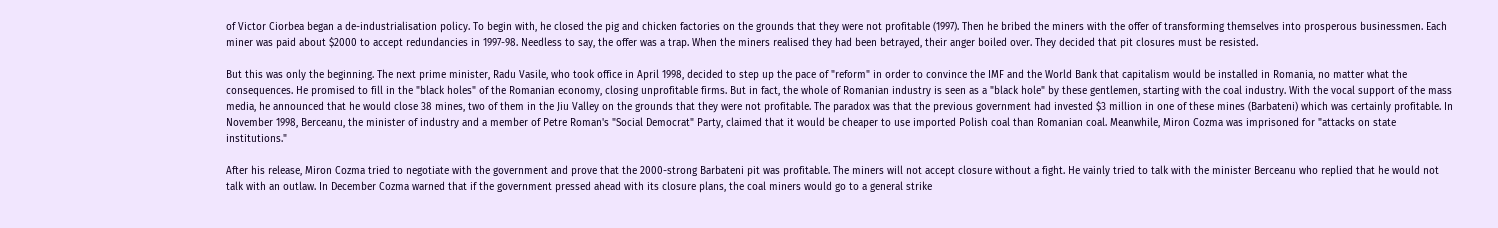of Victor Ciorbea began a de-industrialisation policy. To begin with, he closed the pig and chicken factories on the grounds that they were not profitable (1997). Then he bribed the miners with the offer of transforming themselves into prosperous businessmen. Each miner was paid about $2000 to accept redundancies in 1997-98. Needless to say, the offer was a trap. When the miners realised they had been betrayed, their anger boiled over. They decided that pit closures must be resisted.

But this was only the beginning. The next prime minister, Radu Vasile, who took office in April 1998, decided to step up the pace of "reform" in order to convince the IMF and the World Bank that capitalism would be installed in Romania, no matter what the consequences. He promised to fill in the "black holes" of the Romanian economy, closing unprofitable firms. But in fact, the whole of Romanian industry is seen as a "black hole" by these gentlemen, starting with the coal industry. With the vocal support of the mass media, he announced that he would close 38 mines, two of them in the Jiu Valley on the grounds that they were not profitable. The paradox was that the previous government had invested $3 million in one of these mines (Barbateni) which was certainly profitable. In November 1998, Berceanu, the minister of industry and a member of Petre Roman's "Social Democrat" Party, claimed that it would be cheaper to use imported Polish coal than Romanian coal. Meanwhile, Miron Cozma was imprisoned for "attacks on state institutions."

After his release, Miron Cozma tried to negotiate with the government and prove that the 2000-strong Barbateni pit was profitable. The miners will not accept closure without a fight. He vainly tried to talk with the minister Berceanu who replied that he would not talk with an outlaw. In December Cozma warned that if the government pressed ahead with its closure plans, the coal miners would go to a general strike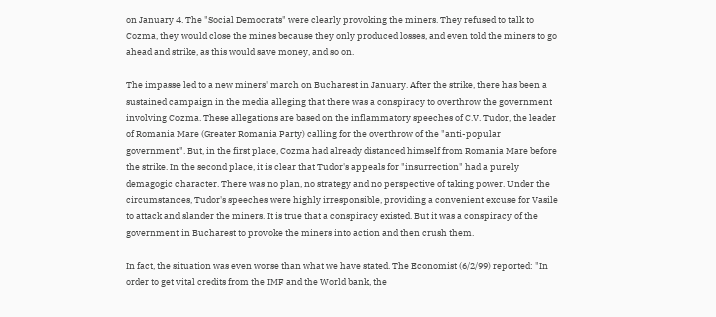on January 4. The "Social Democrats" were clearly provoking the miners. They refused to talk to Cozma, they would close the mines because they only produced losses, and even told the miners to go ahead and strike, as this would save money, and so on.

The impasse led to a new miners' march on Bucharest in January. After the strike, there has been a sustained campaign in the media alleging that there was a conspiracy to overthrow the government involving Cozma. These allegations are based on the inflammatory speeches of C.V. Tudor, the leader of Romania Mare (Greater Romania Party) calling for the overthrow of the "anti-popular government". But, in the first place, Cozma had already distanced himself from Romania Mare before the strike. In the second place, it is clear that Tudor's appeals for "insurrection" had a purely demagogic character. There was no plan, no strategy and no perspective of taking power. Under the circumstances, Tudor's speeches were highly irresponsible, providing a convenient excuse for Vasile to attack and slander the miners. It is true that a conspiracy existed. But it was a conspiracy of the government in Bucharest to provoke the miners into action and then crush them.

In fact, the situation was even worse than what we have stated. The Economist (6/2/99) reported: "In order to get vital credits from the IMF and the World bank, the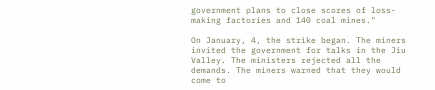government plans to close scores of loss-making factories and 140 coal mines."

On January, 4, the strike began. The miners invited the government for talks in the Jiu Valley. The ministers rejected all the demands. The miners warned that they would come to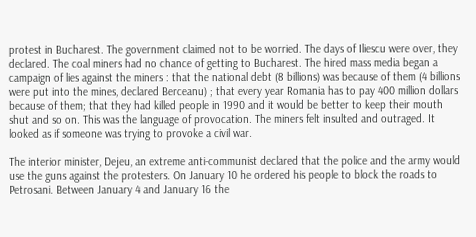protest in Bucharest. The government claimed not to be worried. The days of Iliescu were over, they declared. The coal miners had no chance of getting to Bucharest. The hired mass media began a campaign of lies against the miners : that the national debt (8 billions) was because of them (4 billions were put into the mines, declared Berceanu) ; that every year Romania has to pay 400 million dollars because of them; that they had killed people in 1990 and it would be better to keep their mouth shut and so on. This was the language of provocation. The miners felt insulted and outraged. It looked as if someone was trying to provoke a civil war.

The interior minister, Dejeu, an extreme anti-communist declared that the police and the army would use the guns against the protesters. On January 10 he ordered his people to block the roads to Petrosani. Between January 4 and January 16 the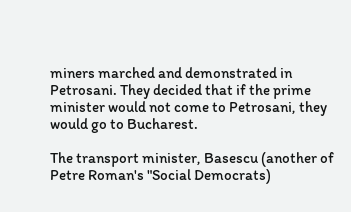miners marched and demonstrated in Petrosani. They decided that if the prime minister would not come to Petrosani, they would go to Bucharest.

The transport minister, Basescu (another of Petre Roman's "Social Democrats)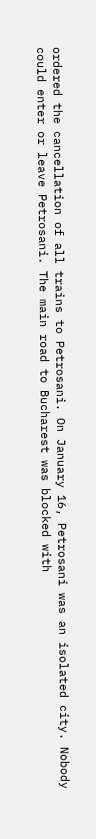ordered the cancellation of all trains to Petrosani. On January 16, Petrosani was an isolated city. Nobody could enter or leave Petrosani. The main road to Bucharest was blocked with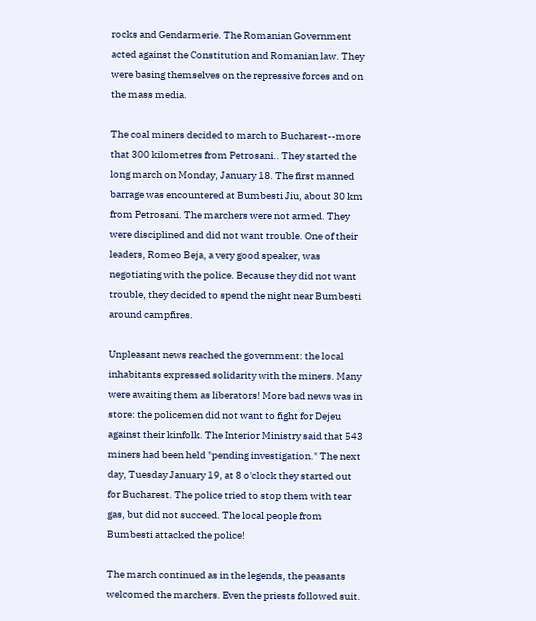rocks and Gendarmerie. The Romanian Government acted against the Constitution and Romanian law. They were basing themselves on the repressive forces and on the mass media.

The coal miners decided to march to Bucharest--more that 300 kilometres from Petrosani.. They started the long march on Monday, January 18. The first manned barrage was encountered at Bumbesti Jiu, about 30 km from Petrosani. The marchers were not armed. They were disciplined and did not want trouble. One of their leaders, Romeo Beja, a very good speaker, was negotiating with the police. Because they did not want trouble, they decided to spend the night near Bumbesti around campfires.

Unpleasant news reached the government: the local inhabitants expressed solidarity with the miners. Many were awaiting them as liberators! More bad news was in store: the policemen did not want to fight for Dejeu against their kinfolk. The Interior Ministry said that 543 miners had been held "pending investigation." The next day, Tuesday January 19, at 8 o'clock they started out for Bucharest. The police tried to stop them with tear gas, but did not succeed. The local people from Bumbesti attacked the police!

The march continued as in the legends, the peasants welcomed the marchers. Even the priests followed suit.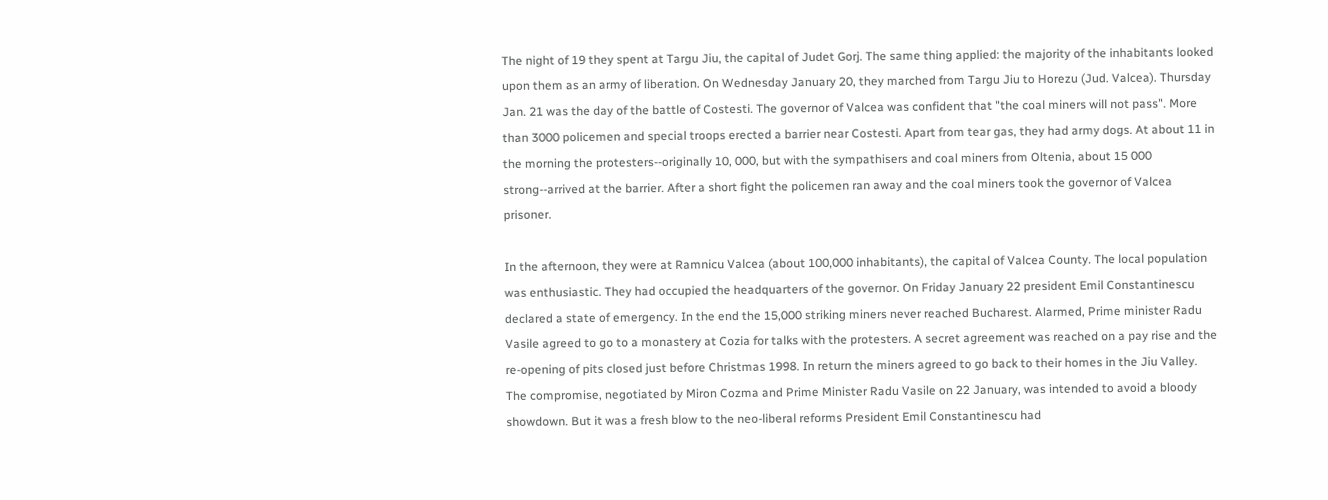The night of 19 they spent at Targu Jiu, the capital of Judet Gorj. The same thing applied: the majority of the inhabitants looked upon them as an army of liberation. On Wednesday January 20, they marched from Targu Jiu to Horezu (Jud. Valcea). Thursday Jan. 21 was the day of the battle of Costesti. The governor of Valcea was confident that "the coal miners will not pass". More than 3000 policemen and special troops erected a barrier near Costesti. Apart from tear gas, they had army dogs. At about 11 in the morning the protesters--originally 10, 000, but with the sympathisers and coal miners from Oltenia, about 15 000 strong--arrived at the barrier. After a short fight the policemen ran away and the coal miners took the governor of Valcea prisoner.

In the afternoon, they were at Ramnicu Valcea (about 100,000 inhabitants), the capital of Valcea County. The local population was enthusiastic. They had occupied the headquarters of the governor. On Friday January 22 president Emil Constantinescu declared a state of emergency. In the end the 15,000 striking miners never reached Bucharest. Alarmed, Prime minister Radu Vasile agreed to go to a monastery at Cozia for talks with the protesters. A secret agreement was reached on a pay rise and the re-opening of pits closed just before Christmas 1998. In return the miners agreed to go back to their homes in the Jiu Valley. The compromise, negotiated by Miron Cozma and Prime Minister Radu Vasile on 22 January, was intended to avoid a bloody showdown. But it was a fresh blow to the neo-liberal reforms President Emil Constantinescu had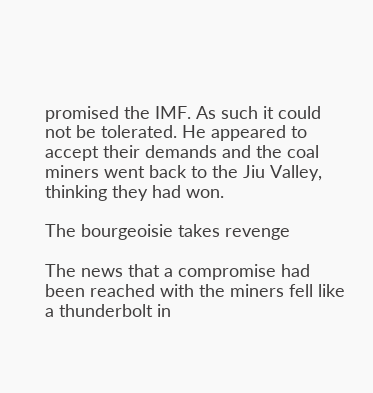promised the IMF. As such it could not be tolerated. He appeared to accept their demands and the coal miners went back to the Jiu Valley, thinking they had won.

The bourgeoisie takes revenge

The news that a compromise had been reached with the miners fell like a thunderbolt in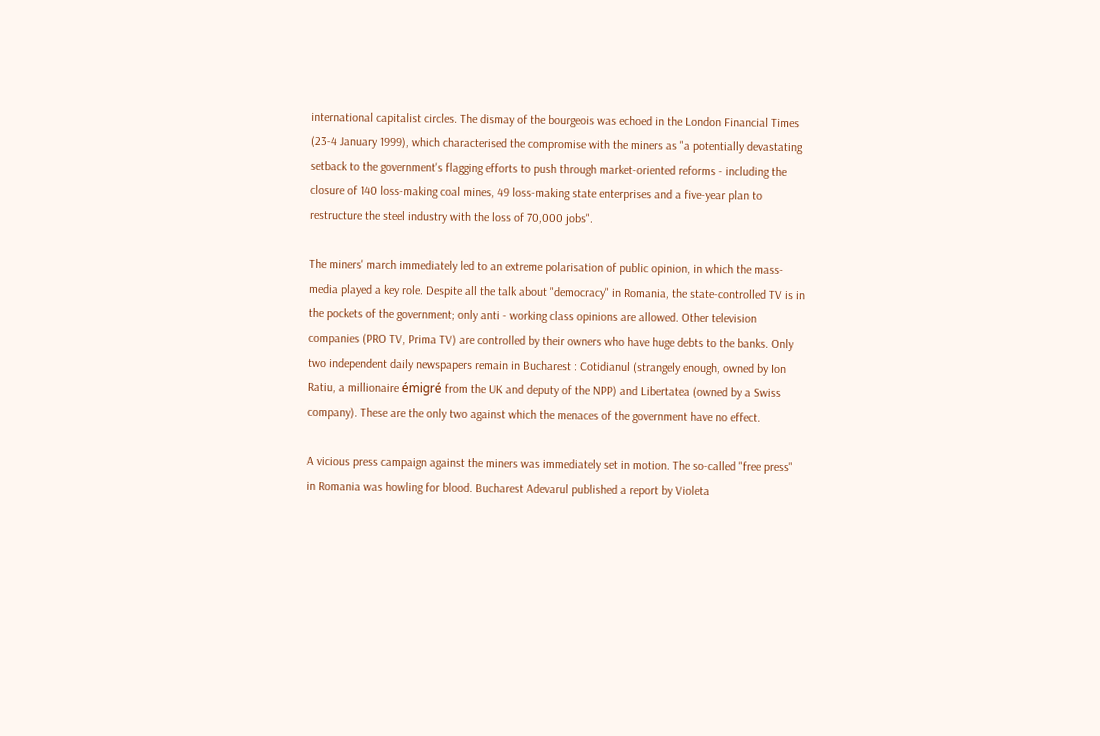international capitalist circles. The dismay of the bourgeois was echoed in the London Financial Times (23-4 January 1999), which characterised the compromise with the miners as "a potentially devastating setback to the government's flagging efforts to push through market-oriented reforms - including the closure of 140 loss-making coal mines, 49 loss-making state enterprises and a five-year plan to restructure the steel industry with the loss of 70,000 jobs".

The miners' march immediately led to an extreme polarisation of public opinion, in which the mass-media played a key role. Despite all the talk about "democracy" in Romania, the state-controlled TV is in the pockets of the government; only anti - working class opinions are allowed. Other television companies (PRO TV, Prima TV) are controlled by their owners who have huge debts to the banks. Only two independent daily newspapers remain in Bucharest : Cotidianul (strangely enough, owned by Ion Ratiu, a millionaire émigré from the UK and deputy of the NPP) and Libertatea (owned by a Swiss company). These are the only two against which the menaces of the government have no effect.

A vicious press campaign against the miners was immediately set in motion. The so-called "free press" in Romania was howling for blood. Bucharest Adevarul published a report by Violeta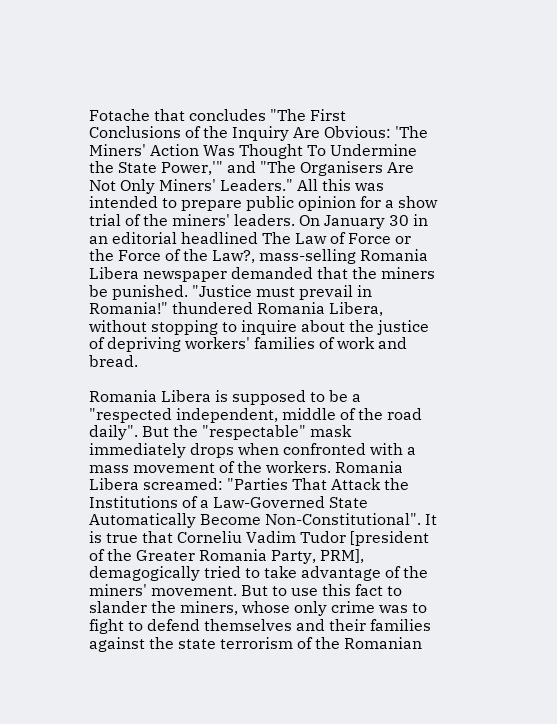Fotache that concludes "The First Conclusions of the Inquiry Are Obvious: 'The Miners' Action Was Thought To Undermine the State Power,'" and "The Organisers Are Not Only Miners' Leaders." All this was intended to prepare public opinion for a show trial of the miners' leaders. On January 30 in an editorial headlined The Law of Force or the Force of the Law?, mass-selling Romania Libera newspaper demanded that the miners be punished. "Justice must prevail in Romania!" thundered Romania Libera, without stopping to inquire about the justice of depriving workers' families of work and bread.

Romania Libera is supposed to be a "respected independent, middle of the road daily". But the "respectable" mask immediately drops when confronted with a mass movement of the workers. Romania Libera screamed: "Parties That Attack the Institutions of a Law-Governed State Automatically Become Non-Constitutional". It is true that Corneliu Vadim Tudor [president of the Greater Romania Party, PRM], demagogically tried to take advantage of the miners' movement. But to use this fact to slander the miners, whose only crime was to fight to defend themselves and their families against the state terrorism of the Romanian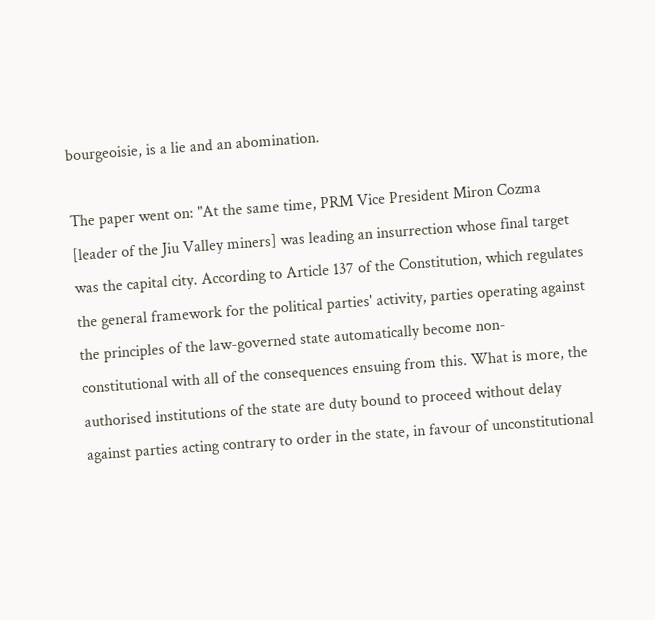bourgeoisie, is a lie and an abomination.

The paper went on: "At the same time, PRM Vice President Miron Cozma [leader of the Jiu Valley miners] was leading an insurrection whose final target was the capital city. According to Article 137 of the Constitution, which regulates the general framework for the political parties' activity, parties operating against the principles of the law-governed state automatically become non-constitutional with all of the consequences ensuing from this. What is more, the authorised institutions of the state are duty bound to proceed without delay against parties acting contrary to order in the state, in favour of unconstitutional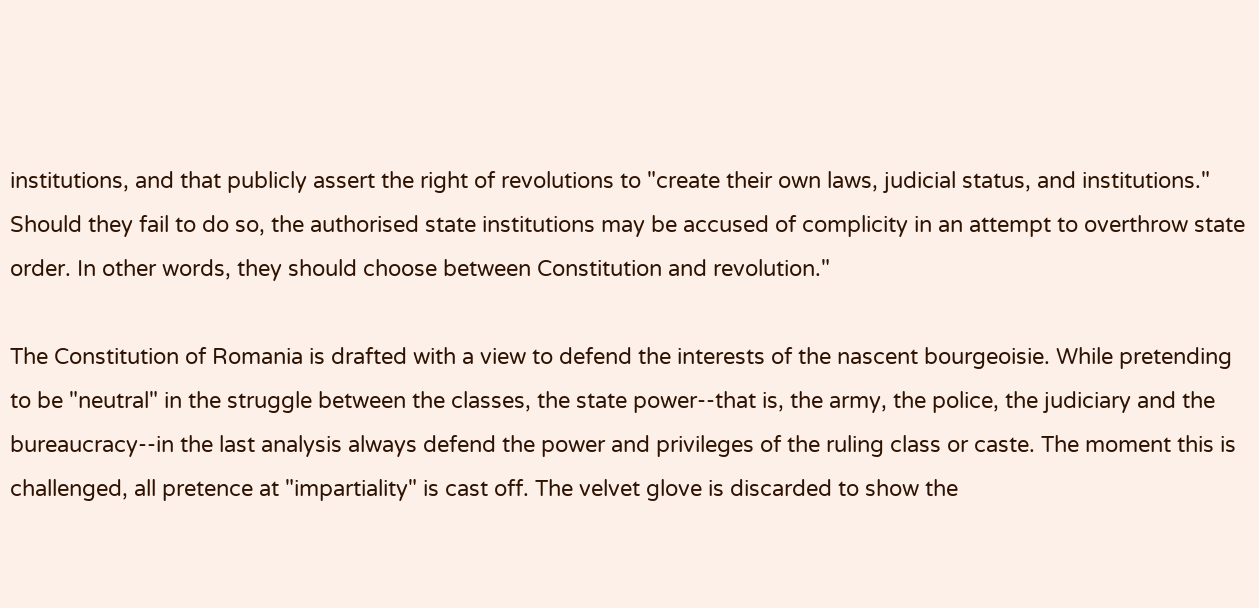institutions, and that publicly assert the right of revolutions to "create their own laws, judicial status, and institutions." Should they fail to do so, the authorised state institutions may be accused of complicity in an attempt to overthrow state order. In other words, they should choose between Constitution and revolution."

The Constitution of Romania is drafted with a view to defend the interests of the nascent bourgeoisie. While pretending to be "neutral" in the struggle between the classes, the state power--that is, the army, the police, the judiciary and the bureaucracy--in the last analysis always defend the power and privileges of the ruling class or caste. The moment this is challenged, all pretence at "impartiality" is cast off. The velvet glove is discarded to show the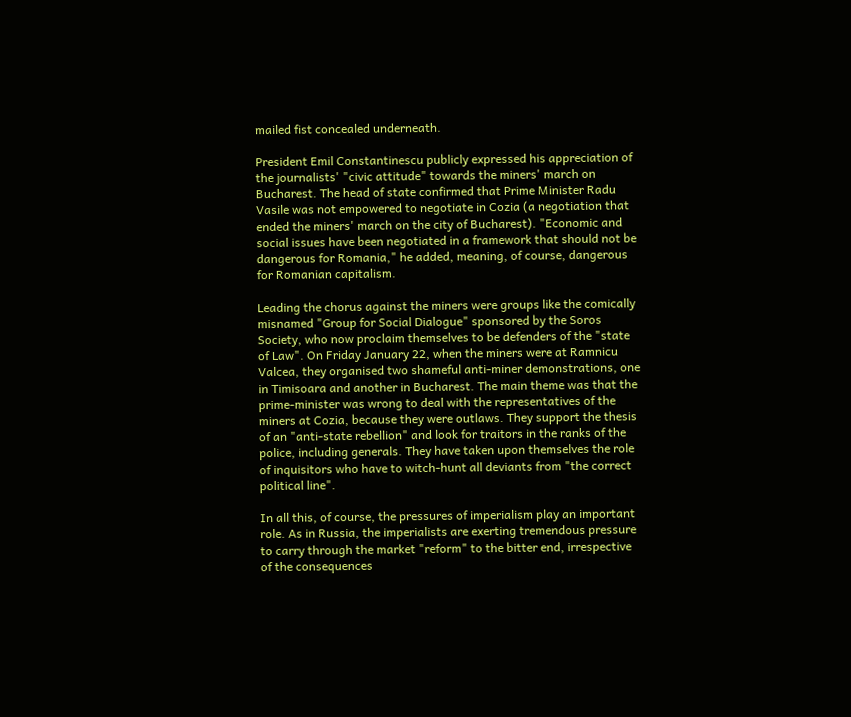mailed fist concealed underneath.

President Emil Constantinescu publicly expressed his appreciation of the journalists' "civic attitude" towards the miners' march on Bucharest. The head of state confirmed that Prime Minister Radu Vasile was not empowered to negotiate in Cozia (a negotiation that ended the miners' march on the city of Bucharest). "Economic and social issues have been negotiated in a framework that should not be dangerous for Romania," he added, meaning, of course, dangerous for Romanian capitalism.

Leading the chorus against the miners were groups like the comically misnamed "Group for Social Dialogue" sponsored by the Soros Society, who now proclaim themselves to be defenders of the "state of Law". On Friday January 22, when the miners were at Ramnicu Valcea, they organised two shameful anti-miner demonstrations, one in Timisoara and another in Bucharest. The main theme was that the prime-minister was wrong to deal with the representatives of the miners at Cozia, because they were outlaws. They support the thesis of an "anti-state rebellion" and look for traitors in the ranks of the police, including generals. They have taken upon themselves the role of inquisitors who have to witch-hunt all deviants from "the correct political line".

In all this, of course, the pressures of imperialism play an important role. As in Russia, the imperialists are exerting tremendous pressure to carry through the market "reform" to the bitter end, irrespective of the consequences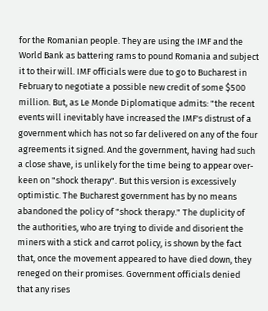for the Romanian people. They are using the IMF and the World Bank as battering rams to pound Romania and subject it to their will. IMF officials were due to go to Bucharest in February to negotiate a possible new credit of some $500 million. But, as Le Monde Diplomatique admits: "the recent events will inevitably have increased the IMF's distrust of a government which has not so far delivered on any of the four agreements it signed. And the government, having had such a close shave, is unlikely for the time being to appear over-keen on "shock therapy". But this version is excessively optimistic. The Bucharest government has by no means abandoned the policy of "shock therapy." The duplicity of the authorities, who are trying to divide and disorient the miners with a stick and carrot policy, is shown by the fact that, once the movement appeared to have died down, they reneged on their promises. Government officials denied that any rises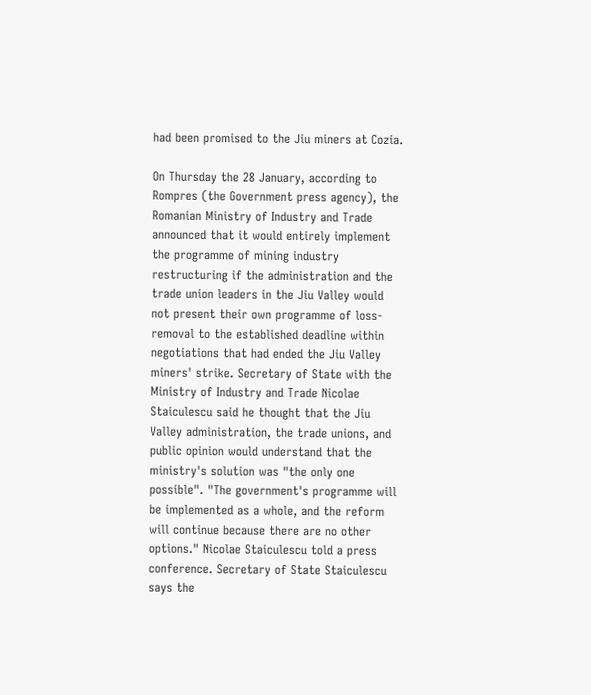had been promised to the Jiu miners at Cozia.

On Thursday the 28 January, according to Rompres (the Government press agency), the Romanian Ministry of Industry and Trade announced that it would entirely implement the programme of mining industry restructuring if the administration and the trade union leaders in the Jiu Valley would not present their own programme of loss-removal to the established deadline within negotiations that had ended the Jiu Valley miners' strike. Secretary of State with the Ministry of Industry and Trade Nicolae Staiculescu said he thought that the Jiu Valley administration, the trade unions, and public opinion would understand that the ministry's solution was "the only one possible". "The government's programme will be implemented as a whole, and the reform will continue because there are no other options." Nicolae Staiculescu told a press conference. Secretary of State Staiculescu says the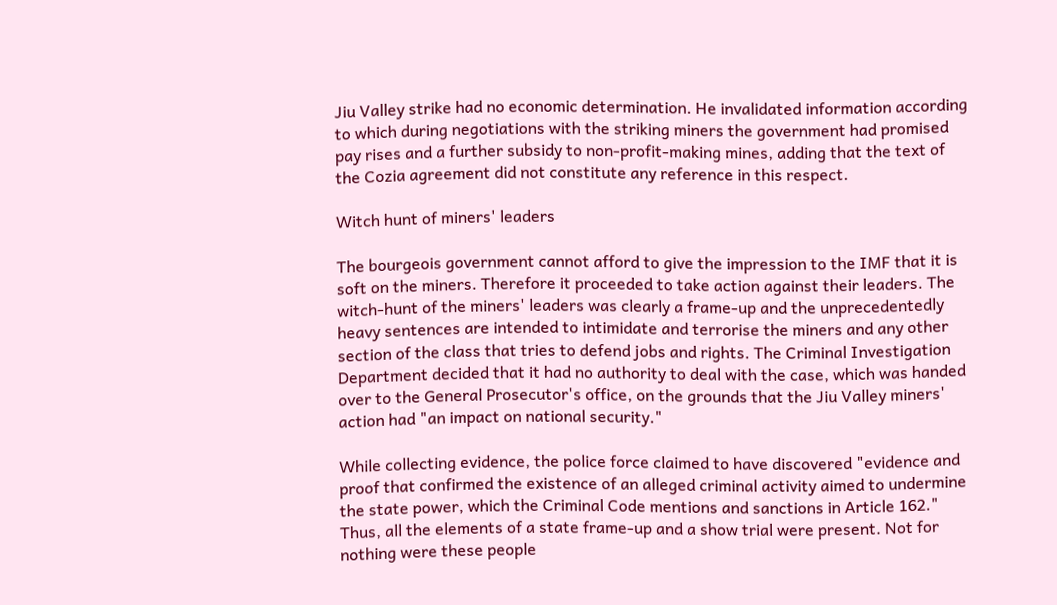Jiu Valley strike had no economic determination. He invalidated information according to which during negotiations with the striking miners the government had promised pay rises and a further subsidy to non-profit-making mines, adding that the text of the Cozia agreement did not constitute any reference in this respect.

Witch hunt of miners' leaders

The bourgeois government cannot afford to give the impression to the IMF that it is soft on the miners. Therefore it proceeded to take action against their leaders. The witch-hunt of the miners' leaders was clearly a frame-up and the unprecedentedly heavy sentences are intended to intimidate and terrorise the miners and any other section of the class that tries to defend jobs and rights. The Criminal Investigation Department decided that it had no authority to deal with the case, which was handed over to the General Prosecutor's office, on the grounds that the Jiu Valley miners' action had "an impact on national security."

While collecting evidence, the police force claimed to have discovered "evidence and proof that confirmed the existence of an alleged criminal activity aimed to undermine the state power, which the Criminal Code mentions and sanctions in Article 162." Thus, all the elements of a state frame-up and a show trial were present. Not for nothing were these people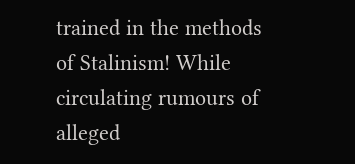trained in the methods of Stalinism! While circulating rumours of alleged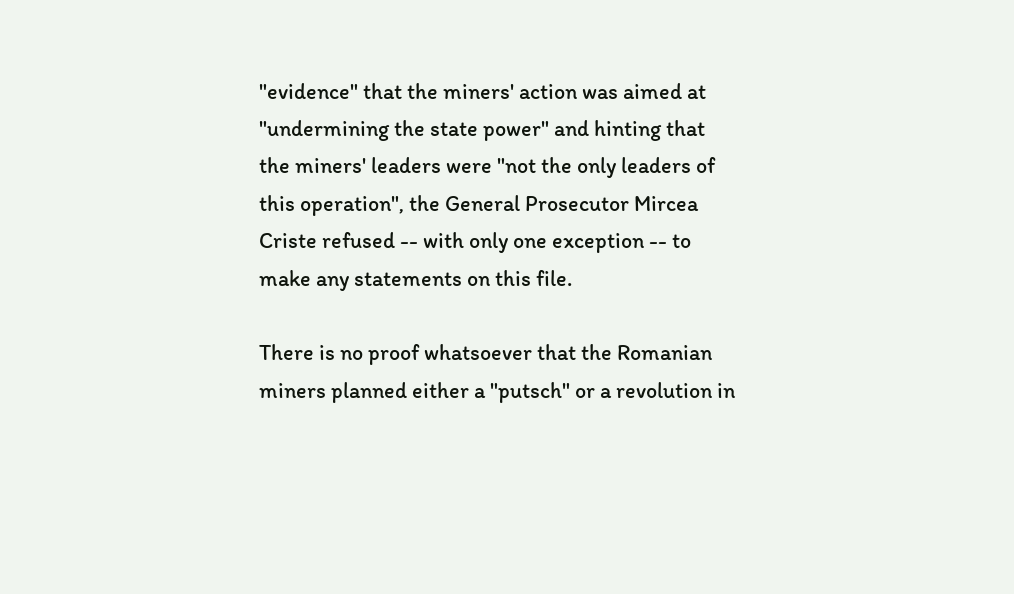"evidence" that the miners' action was aimed at "undermining the state power" and hinting that the miners' leaders were "not the only leaders of this operation", the General Prosecutor Mircea Criste refused -- with only one exception -- to make any statements on this file.

There is no proof whatsoever that the Romanian miners planned either a "putsch" or a revolution in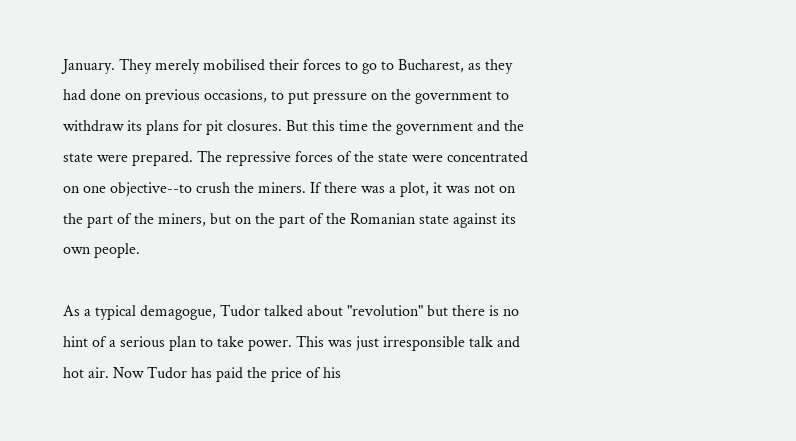January. They merely mobilised their forces to go to Bucharest, as they had done on previous occasions, to put pressure on the government to withdraw its plans for pit closures. But this time the government and the state were prepared. The repressive forces of the state were concentrated on one objective--to crush the miners. If there was a plot, it was not on the part of the miners, but on the part of the Romanian state against its own people.

As a typical demagogue, Tudor talked about "revolution" but there is no hint of a serious plan to take power. This was just irresponsible talk and hot air. Now Tudor has paid the price of his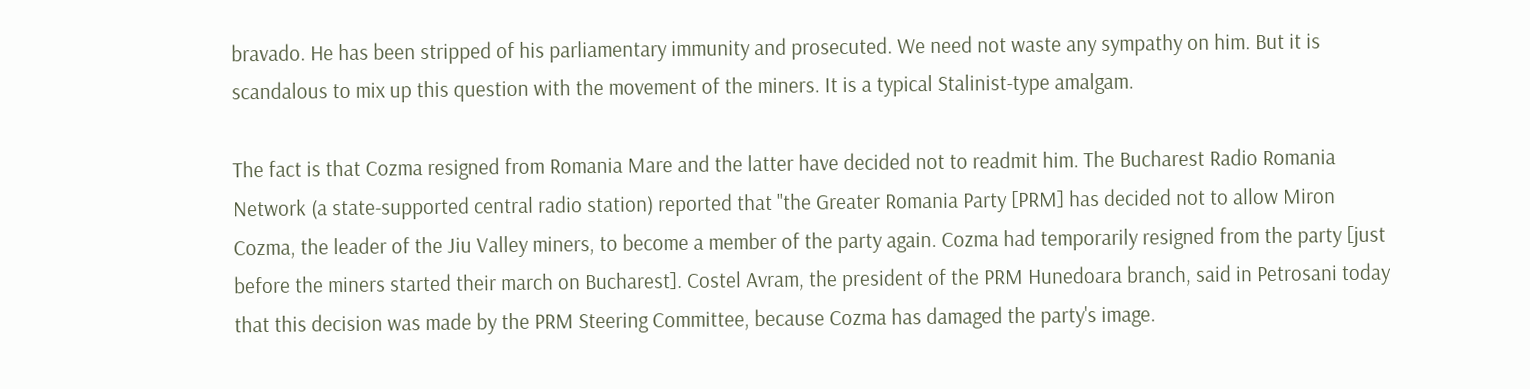bravado. He has been stripped of his parliamentary immunity and prosecuted. We need not waste any sympathy on him. But it is scandalous to mix up this question with the movement of the miners. It is a typical Stalinist-type amalgam.

The fact is that Cozma resigned from Romania Mare and the latter have decided not to readmit him. The Bucharest Radio Romania Network (a state-supported central radio station) reported that "the Greater Romania Party [PRM] has decided not to allow Miron Cozma, the leader of the Jiu Valley miners, to become a member of the party again. Cozma had temporarily resigned from the party [just before the miners started their march on Bucharest]. Costel Avram, the president of the PRM Hunedoara branch, said in Petrosani today that this decision was made by the PRM Steering Committee, because Cozma has damaged the party's image.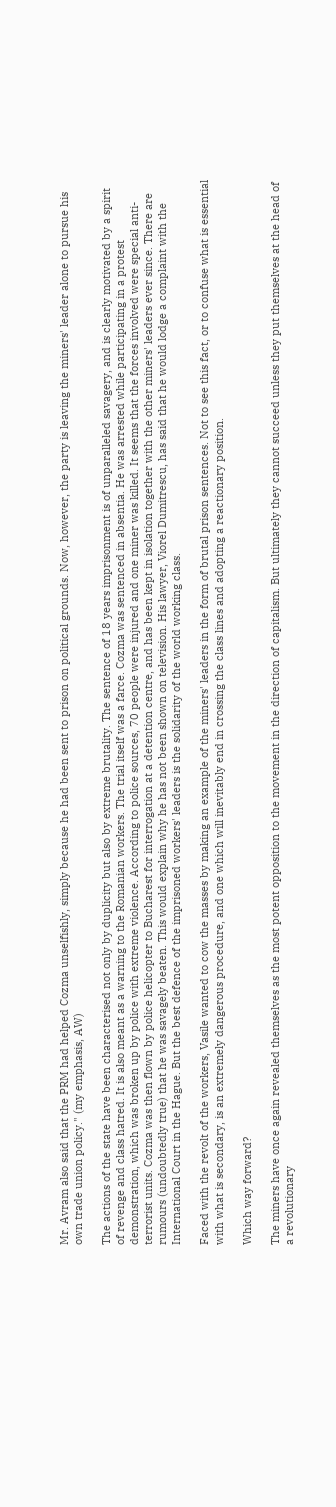Mr. Avram also said that the PRM had helped Cozma unselfishly, simply because he had been sent to prison on political grounds. Now, however, the party is leaving the miners' leader alone to pursue his own trade union policy." (my emphasis, AW)

The actions of the state have been characterised not only by duplicity but also by extreme brutality. The sentence of 18 years imprisonment is of unparalleled savagery, and is clearly motivated by a spirit of revenge and class hatred. It is also meant as a warning to the Romanian workers. The trial itself was a farce. Cozma was sentenced in absentia. He was arrested while participating in a protest demonstration, which was broken up by police with extreme violence. According to police sources, 70 people were injured and one miner was killed. It seems that the forces involved were special anti-terrorist units. Cozma was then flown by police helicopter to Bucharest for interrogation at a detention centre, and has been kept in isolation together with the other miners' leaders ever since. There are rumours (undoubtedly true) that he was savagely beaten. This would explain why he has not been shown on television. His lawyer, Viorel Dumitrescu, has said that he would lodge a complaint with the International Court in the Hague. But the best defence of the imprisoned workers' leaders is the solidarity of the world working class.

Faced with the revolt of the workers, Vasile wanted to cow the masses by making an example of the miners' leaders in the form of brutal prison sentences. Not to see this fact, or to confuse what is essential with what is secondary, is an extremely dangerous procedure, and one which will inevitably end in crossing the class lines and adopting a reactionary position.

Which way forward?

The miners have once again revealed themselves as the most potent opposition to the movement in the direction of capitalism. But ultimately they cannot succeed unless they put themselves at the head of a revolutionary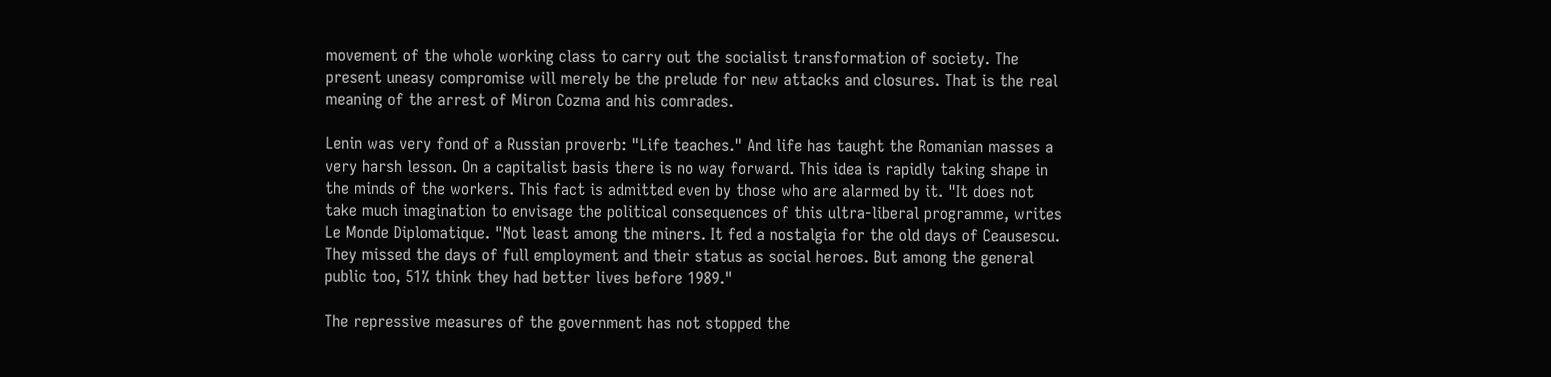movement of the whole working class to carry out the socialist transformation of society. The present uneasy compromise will merely be the prelude for new attacks and closures. That is the real meaning of the arrest of Miron Cozma and his comrades.

Lenin was very fond of a Russian proverb: "Life teaches." And life has taught the Romanian masses a very harsh lesson. On a capitalist basis there is no way forward. This idea is rapidly taking shape in the minds of the workers. This fact is admitted even by those who are alarmed by it. "It does not take much imagination to envisage the political consequences of this ultra-liberal programme, writes Le Monde Diplomatique. "Not least among the miners. It fed a nostalgia for the old days of Ceausescu. They missed the days of full employment and their status as social heroes. But among the general public too, 51% think they had better lives before 1989."

The repressive measures of the government has not stopped the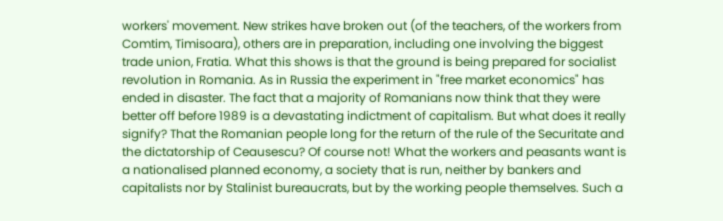workers' movement. New strikes have broken out (of the teachers, of the workers from Comtim, Timisoara), others are in preparation, including one involving the biggest trade union, Fratia. What this shows is that the ground is being prepared for socialist revolution in Romania. As in Russia the experiment in "free market economics" has ended in disaster. The fact that a majority of Romanians now think that they were better off before 1989 is a devastating indictment of capitalism. But what does it really signify? That the Romanian people long for the return of the rule of the Securitate and the dictatorship of Ceausescu? Of course not! What the workers and peasants want is a nationalised planned economy, a society that is run, neither by bankers and capitalists nor by Stalinist bureaucrats, but by the working people themselves. Such a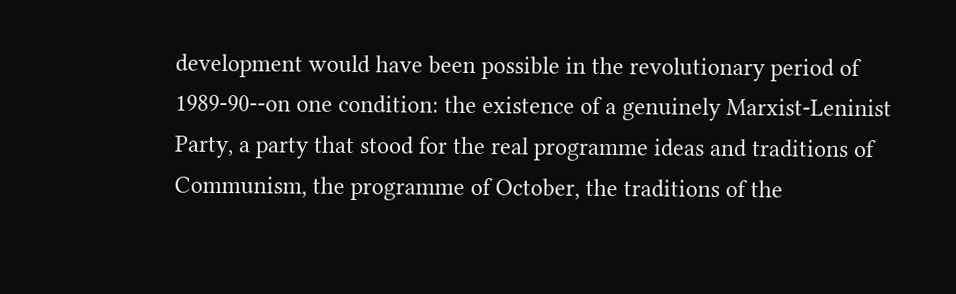development would have been possible in the revolutionary period of 1989-90--on one condition: the existence of a genuinely Marxist-Leninist Party, a party that stood for the real programme ideas and traditions of Communism, the programme of October, the traditions of the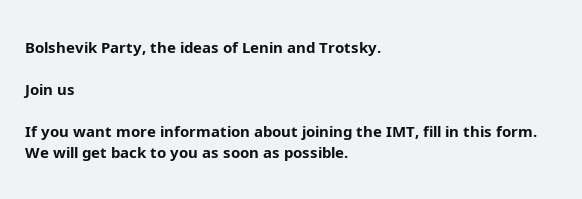Bolshevik Party, the ideas of Lenin and Trotsky.

Join us

If you want more information about joining the IMT, fill in this form. We will get back to you as soon as possible.